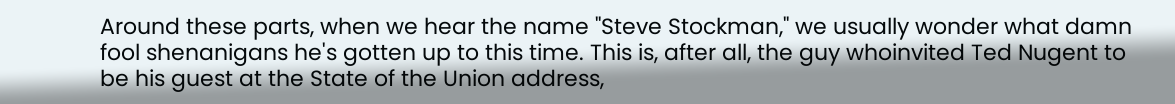Around these parts, when we hear the name "Steve Stockman," we usually wonder what damn fool shenanigans he's gotten up to this time. This is, after all, the guy whoinvited Ted Nugent to be his guest at the State of the Union address,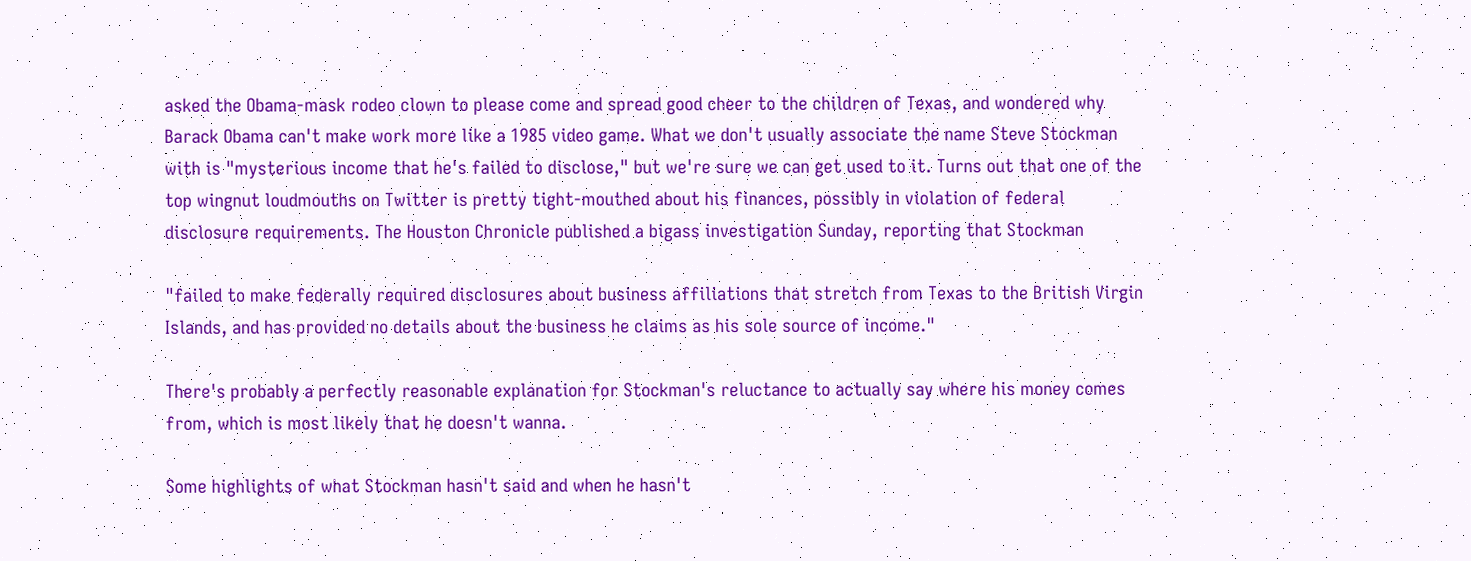asked the Obama-mask rodeo clown to please come and spread good cheer to the children of Texas, and wondered why Barack Obama can't make work more like a 1985 video game. What we don't usually associate the name Steve Stockman with is "mysterious income that he's failed to disclose," but we're sure we can get used to it. Turns out that one of the top wingnut loudmouths on Twitter is pretty tight-mouthed about his finances, possibly in violation of federal disclosure requirements. The Houston Chronicle published a bigass investigation Sunday, reporting that Stockman

"failed to make federally required disclosures about business affiliations that stretch from Texas to the British Virgin Islands, and has provided no details about the business he claims as his sole source of income."

There's probably a perfectly reasonable explanation for Stockman's reluctance to actually say where his money comes from, which is most likely that he doesn't wanna.

Some highlights of what Stockman hasn't said and when he hasn't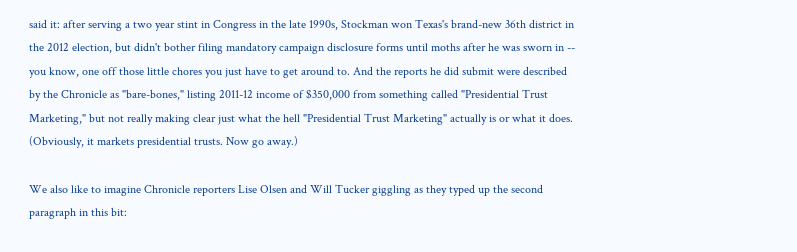said it: after serving a two year stint in Congress in the late 1990s, Stockman won Texas's brand-new 36th district in the 2012 election, but didn't bother filing mandatory campaign disclosure forms until moths after he was sworn in -- you know, one off those little chores you just have to get around to. And the reports he did submit were described by the Chronicle as "bare-bones," listing 2011-12 income of $350,000 from something called "Presidential Trust Marketing," but not really making clear just what the hell "Presidential Trust Marketing" actually is or what it does. (Obviously, it markets presidential trusts. Now go away.)

We also like to imagine Chronicle reporters Lise Olsen and Will Tucker giggling as they typed up the second paragraph in this bit: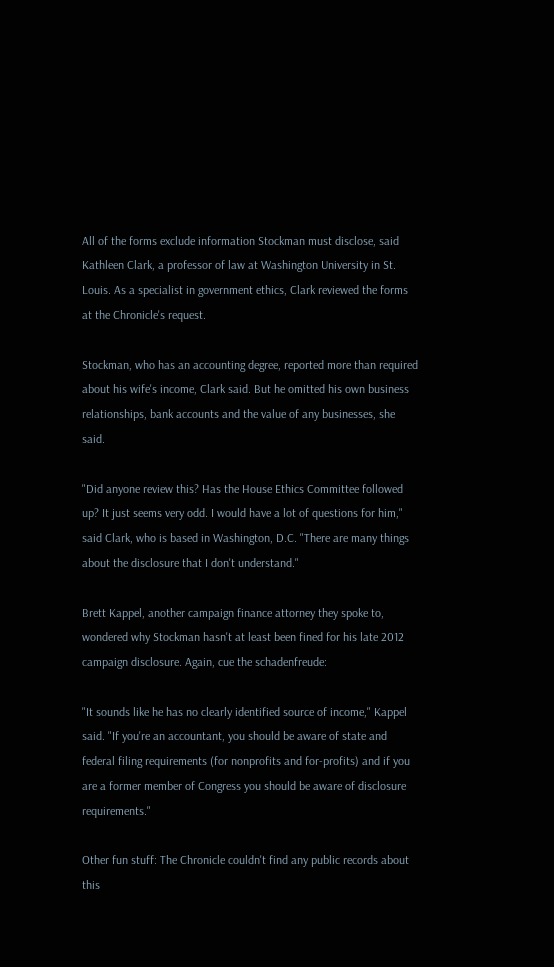All of the forms exclude information Stockman must disclose, said Kathleen Clark, a professor of law at Washington University in St. Louis. As a specialist in government ethics, Clark reviewed the forms at the Chronicle's request.

Stockman, who has an accounting degree, reported more than required about his wife's income, Clark said. But he omitted his own business relationships, bank accounts and the value of any businesses, she said.

"Did anyone review this? Has the House Ethics Committee followed up? It just seems very odd. I would have a lot of questions for him," said Clark, who is based in Washington, D.C. "There are many things about the disclosure that I don't understand."

Brett Kappel, another campaign finance attorney they spoke to, wondered why Stockman hasn't at least been fined for his late 2012 campaign disclosure. Again, cue the schadenfreude:

"It sounds like he has no clearly identified source of income," Kappel said. "If you're an accountant, you should be aware of state and federal filing requirements (for nonprofits and for-profits) and if you are a former member of Congress you should be aware of disclosure requirements."

Other fun stuff: The Chronicle couldn't find any public records about this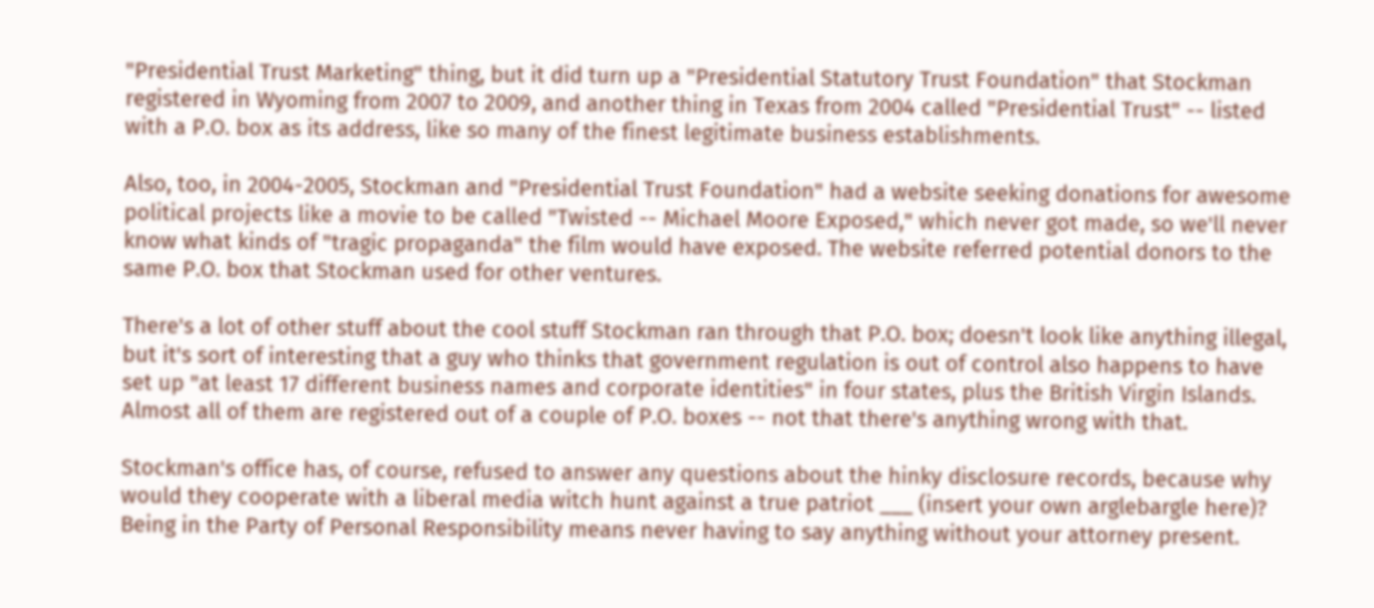"Presidential Trust Marketing" thing, but it did turn up a "Presidential Statutory Trust Foundation" that Stockman registered in Wyoming from 2007 to 2009, and another thing in Texas from 2004 called "Presidential Trust" -- listed with a P.O. box as its address, like so many of the finest legitimate business establishments.

Also, too, in 2004-2005, Stockman and "Presidential Trust Foundation" had a website seeking donations for awesome political projects like a movie to be called "Twisted -- Michael Moore Exposed," which never got made, so we'll never know what kinds of "tragic propaganda" the film would have exposed. The website referred potential donors to the same P.O. box that Stockman used for other ventures.

There's a lot of other stuff about the cool stuff Stockman ran through that P.O. box; doesn't look like anything illegal, but it's sort of interesting that a guy who thinks that government regulation is out of control also happens to have set up "at least 17 different business names and corporate identities" in four states, plus the British Virgin Islands. Almost all of them are registered out of a couple of P.O. boxes -- not that there's anything wrong with that.

Stockman's office has, of course, refused to answer any questions about the hinky disclosure records, because why would they cooperate with a liberal media witch hunt against a true patriot ___ (insert your own arglebargle here)? Being in the Party of Personal Responsibility means never having to say anything without your attorney present.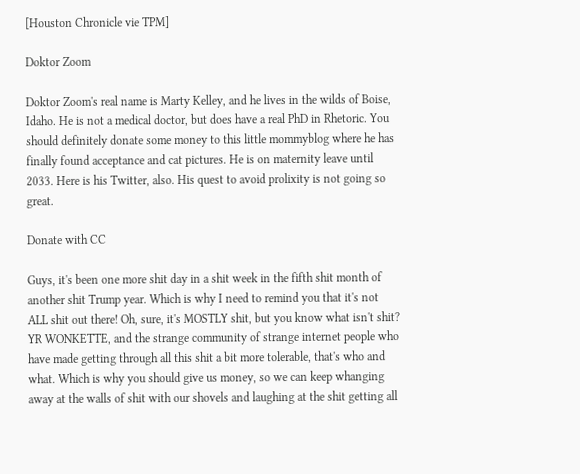[Houston Chronicle vie TPM]

Doktor Zoom

Doktor Zoom's real name is Marty Kelley, and he lives in the wilds of Boise, Idaho. He is not a medical doctor, but does have a real PhD in Rhetoric. You should definitely donate some money to this little mommyblog where he has finally found acceptance and cat pictures. He is on maternity leave until 2033. Here is his Twitter, also. His quest to avoid prolixity is not going so great.

Donate with CC

Guys, it's been one more shit day in a shit week in the fifth shit month of another shit Trump year. Which is why I need to remind you that it's not ALL shit out there! Oh, sure, it's MOSTLY shit, but you know what isn't shit? YR WONKETTE, and the strange community of strange internet people who have made getting through all this shit a bit more tolerable, that's who and what. Which is why you should give us money, so we can keep whanging away at the walls of shit with our shovels and laughing at the shit getting all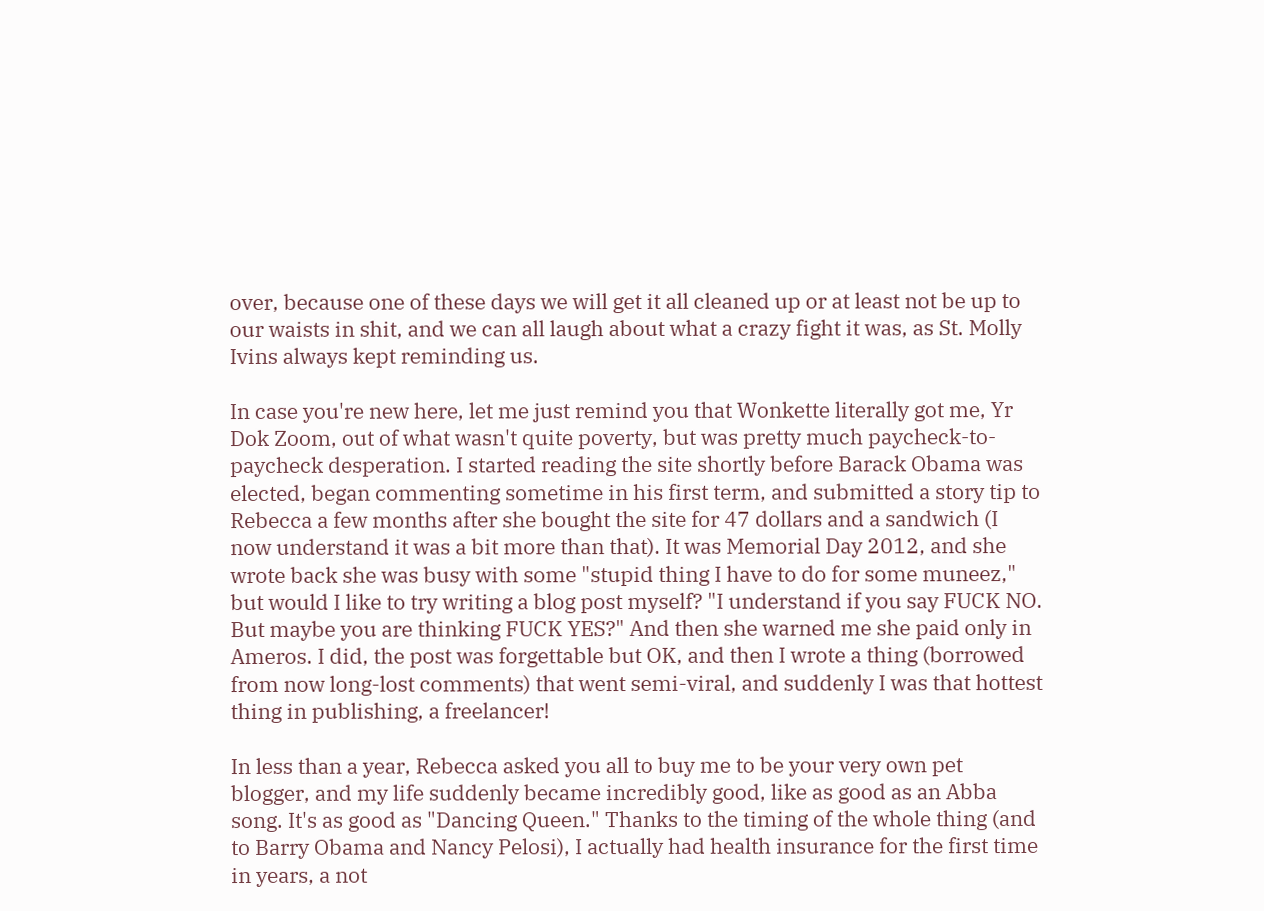over, because one of these days we will get it all cleaned up or at least not be up to our waists in shit, and we can all laugh about what a crazy fight it was, as St. Molly Ivins always kept reminding us.

In case you're new here, let me just remind you that Wonkette literally got me, Yr Dok Zoom, out of what wasn't quite poverty, but was pretty much paycheck-to-paycheck desperation. I started reading the site shortly before Barack Obama was elected, began commenting sometime in his first term, and submitted a story tip to Rebecca a few months after she bought the site for 47 dollars and a sandwich (I now understand it was a bit more than that). It was Memorial Day 2012, and she wrote back she was busy with some "stupid thing I have to do for some muneez," but would I like to try writing a blog post myself? "I understand if you say FUCK NO. But maybe you are thinking FUCK YES?" And then she warned me she paid only in Ameros. I did, the post was forgettable but OK, and then I wrote a thing (borrowed from now long-lost comments) that went semi-viral, and suddenly I was that hottest thing in publishing, a freelancer!

In less than a year, Rebecca asked you all to buy me to be your very own pet blogger, and my life suddenly became incredibly good, like as good as an Abba song. It's as good as "Dancing Queen." Thanks to the timing of the whole thing (and to Barry Obama and Nancy Pelosi), I actually had health insurance for the first time in years, a not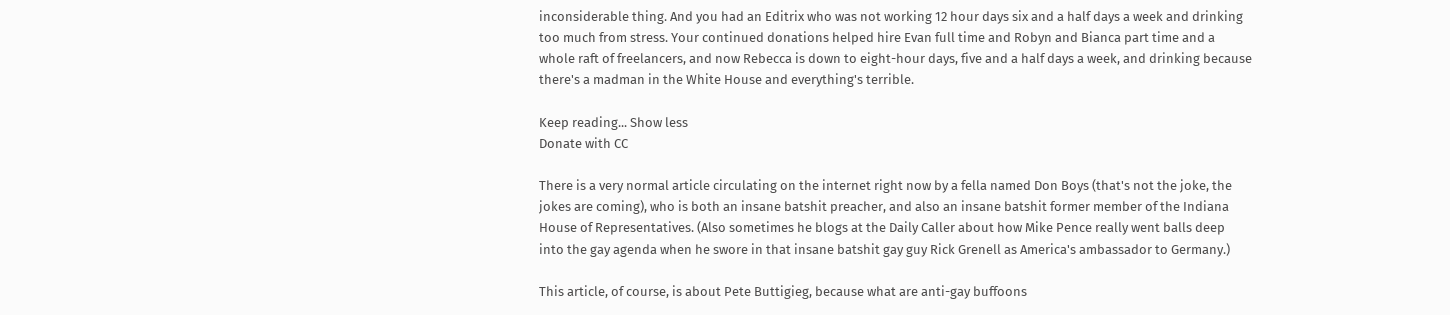inconsiderable thing. And you had an Editrix who was not working 12 hour days six and a half days a week and drinking too much from stress. Your continued donations helped hire Evan full time and Robyn and Bianca part time and a whole raft of freelancers, and now Rebecca is down to eight-hour days, five and a half days a week, and drinking because there's a madman in the White House and everything's terrible.

Keep reading... Show less
Donate with CC

There is a very normal article circulating on the internet right now by a fella named Don Boys (that's not the joke, the jokes are coming), who is both an insane batshit preacher, and also an insane batshit former member of the Indiana House of Representatives. (Also sometimes he blogs at the Daily Caller about how Mike Pence really went balls deep into the gay agenda when he swore in that insane batshit gay guy Rick Grenell as America's ambassador to Germany.)

This article, of course, is about Pete Buttigieg, because what are anti-gay buffoons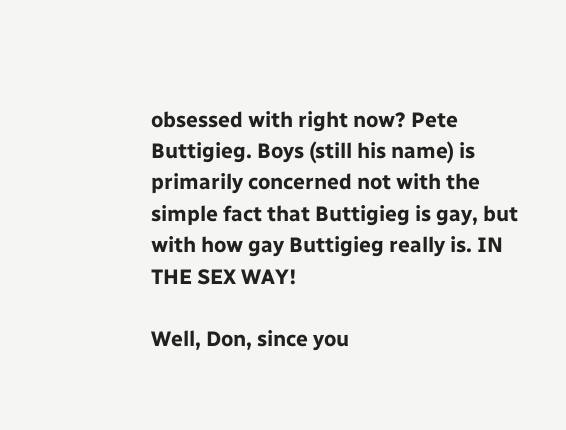obsessed with right now? Pete Buttigieg. Boys (still his name) is primarily concerned not with the simple fact that Buttigieg is gay, but with how gay Buttigieg really is. IN THE SEX WAY!

Well, Don, since you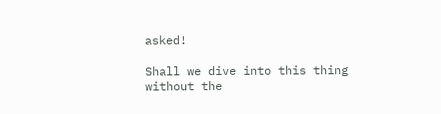asked!

Shall we dive into this thing without the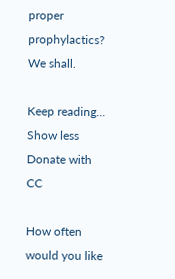proper prophylactics? We shall.

Keep reading... Show less
Donate with CC

How often would you like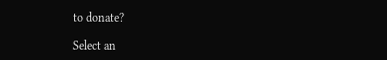to donate?

Select an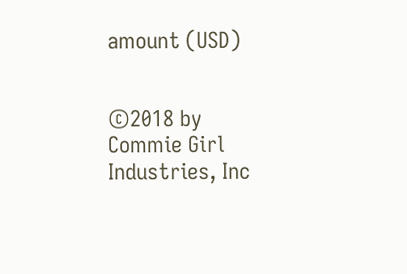amount (USD)


©2018 by Commie Girl Industries, Inc